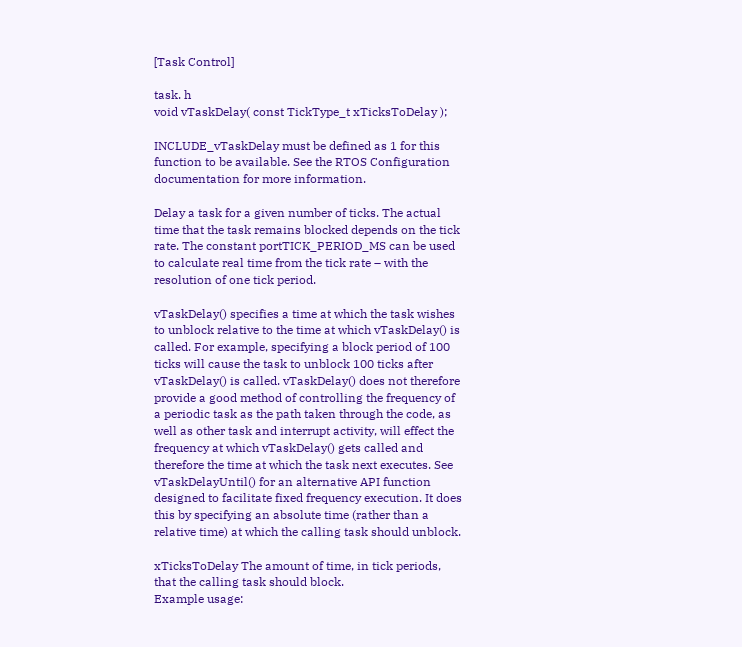[Task Control]

task. h
void vTaskDelay( const TickType_t xTicksToDelay );

INCLUDE_vTaskDelay must be defined as 1 for this function to be available. See the RTOS Configuration documentation for more information.

Delay a task for a given number of ticks. The actual time that the task remains blocked depends on the tick rate. The constant portTICK_PERIOD_MS can be used to calculate real time from the tick rate – with the resolution of one tick period.

vTaskDelay() specifies a time at which the task wishes to unblock relative to the time at which vTaskDelay() is called. For example, specifying a block period of 100 ticks will cause the task to unblock 100 ticks after vTaskDelay() is called. vTaskDelay() does not therefore provide a good method of controlling the frequency of a periodic task as the path taken through the code, as well as other task and interrupt activity, will effect the frequency at which vTaskDelay() gets called and therefore the time at which the task next executes. See vTaskDelayUntil() for an alternative API function designed to facilitate fixed frequency execution. It does this by specifying an absolute time (rather than a relative time) at which the calling task should unblock.

xTicksToDelay The amount of time, in tick periods, that the calling task should block.
Example usage: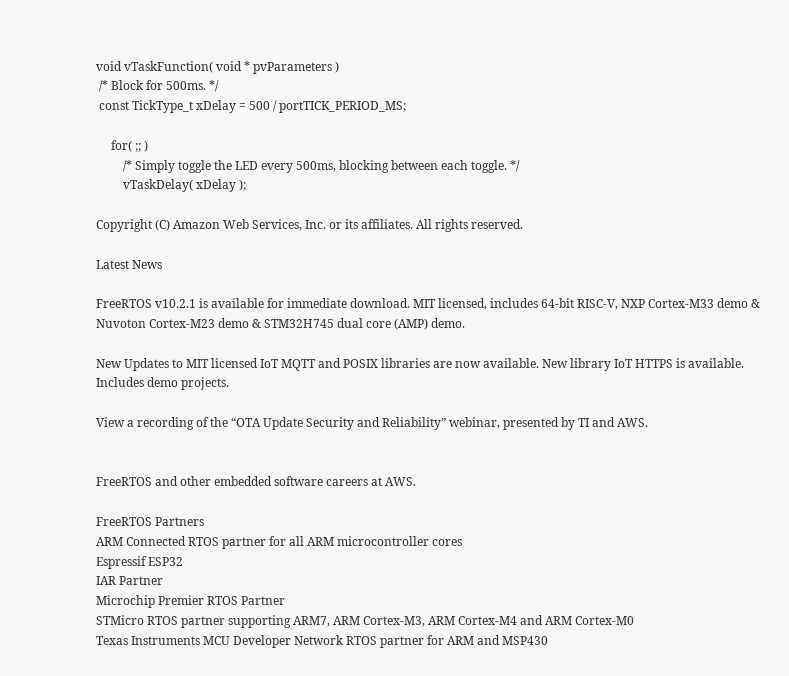void vTaskFunction( void * pvParameters )
 /* Block for 500ms. */
 const TickType_t xDelay = 500 / portTICK_PERIOD_MS;

     for( ;; )
         /* Simply toggle the LED every 500ms, blocking between each toggle. */
         vTaskDelay( xDelay );

Copyright (C) Amazon Web Services, Inc. or its affiliates. All rights reserved.

Latest News

FreeRTOS v10.2.1 is available for immediate download. MIT licensed, includes 64-bit RISC-V, NXP Cortex-M33 demo & Nuvoton Cortex-M23 demo & STM32H745 dual core (AMP) demo.

New Updates to MIT licensed IoT MQTT and POSIX libraries are now available. New library IoT HTTPS is available.  Includes demo projects.

View a recording of the “OTA Update Security and Reliability” webinar, presented by TI and AWS.


FreeRTOS and other embedded software careers at AWS.

FreeRTOS Partners
ARM Connected RTOS partner for all ARM microcontroller cores
Espressif ESP32
IAR Partner
Microchip Premier RTOS Partner
STMicro RTOS partner supporting ARM7, ARM Cortex-M3, ARM Cortex-M4 and ARM Cortex-M0
Texas Instruments MCU Developer Network RTOS partner for ARM and MSP430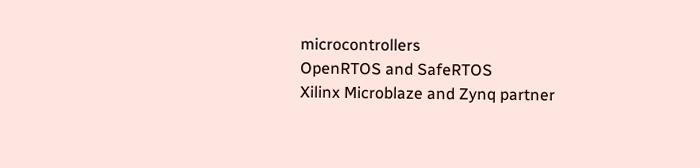microcontrollers
OpenRTOS and SafeRTOS
Xilinx Microblaze and Zynq partner